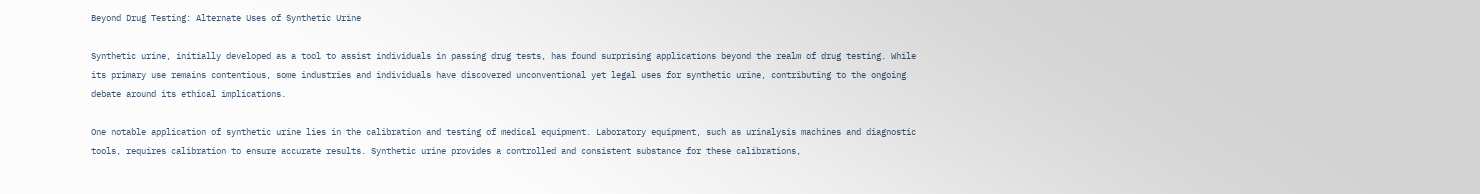Beyond Drug Testing: Alternate Uses of Synthetic Urine

Synthetic urine, initially developed as a tool to assist individuals in passing drug tests, has found surprising applications beyond the realm of drug testing. While its primary use remains contentious, some industries and individuals have discovered unconventional yet legal uses for synthetic urine, contributing to the ongoing debate around its ethical implications.

One notable application of synthetic urine lies in the calibration and testing of medical equipment. Laboratory equipment, such as urinalysis machines and diagnostic tools, requires calibration to ensure accurate results. Synthetic urine provides a controlled and consistent substance for these calibrations,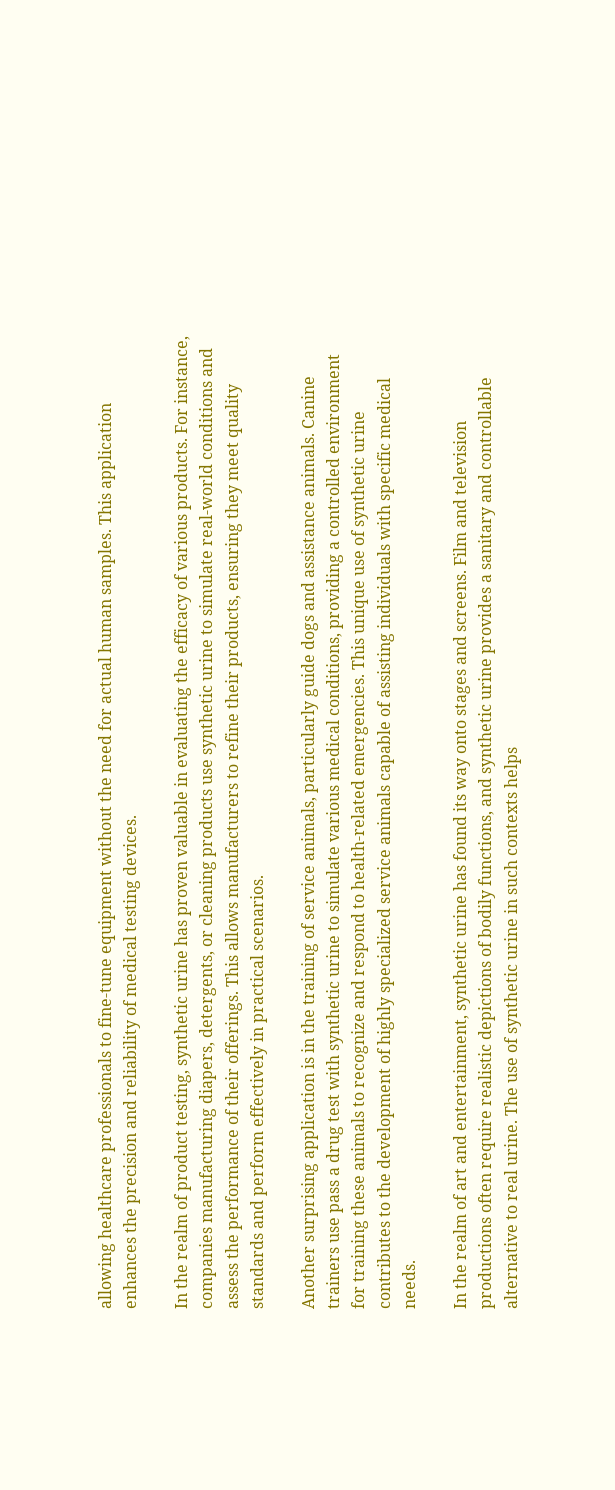allowing healthcare professionals to fine-tune equipment without the need for actual human samples. This application enhances the precision and reliability of medical testing devices.

In the realm of product testing, synthetic urine has proven valuable in evaluating the efficacy of various products. For instance, companies manufacturing diapers, detergents, or cleaning products use synthetic urine to simulate real-world conditions and assess the performance of their offerings. This allows manufacturers to refine their products, ensuring they meet quality standards and perform effectively in practical scenarios.

Another surprising application is in the training of service animals, particularly guide dogs and assistance animals. Canine trainers use pass a drug test with synthetic urine to simulate various medical conditions, providing a controlled environment for training these animals to recognize and respond to health-related emergencies. This unique use of synthetic urine contributes to the development of highly specialized service animals capable of assisting individuals with specific medical needs.

In the realm of art and entertainment, synthetic urine has found its way onto stages and screens. Film and television productions often require realistic depictions of bodily functions, and synthetic urine provides a sanitary and controllable alternative to real urine. The use of synthetic urine in such contexts helps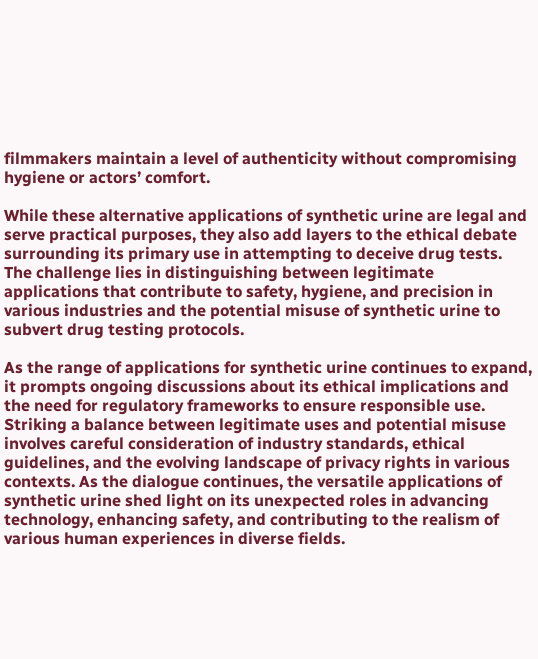filmmakers maintain a level of authenticity without compromising hygiene or actors’ comfort.

While these alternative applications of synthetic urine are legal and serve practical purposes, they also add layers to the ethical debate surrounding its primary use in attempting to deceive drug tests. The challenge lies in distinguishing between legitimate applications that contribute to safety, hygiene, and precision in various industries and the potential misuse of synthetic urine to subvert drug testing protocols.

As the range of applications for synthetic urine continues to expand, it prompts ongoing discussions about its ethical implications and the need for regulatory frameworks to ensure responsible use. Striking a balance between legitimate uses and potential misuse involves careful consideration of industry standards, ethical guidelines, and the evolving landscape of privacy rights in various contexts. As the dialogue continues, the versatile applications of synthetic urine shed light on its unexpected roles in advancing technology, enhancing safety, and contributing to the realism of various human experiences in diverse fields.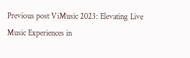Previous post ViMusic 2023: Elevating Live Music Experiences in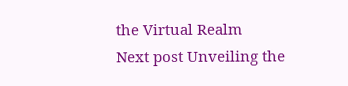the Virtual Realm
Next post Unveiling the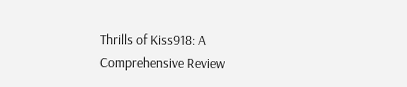Thrills of Kiss918: A Comprehensive Review